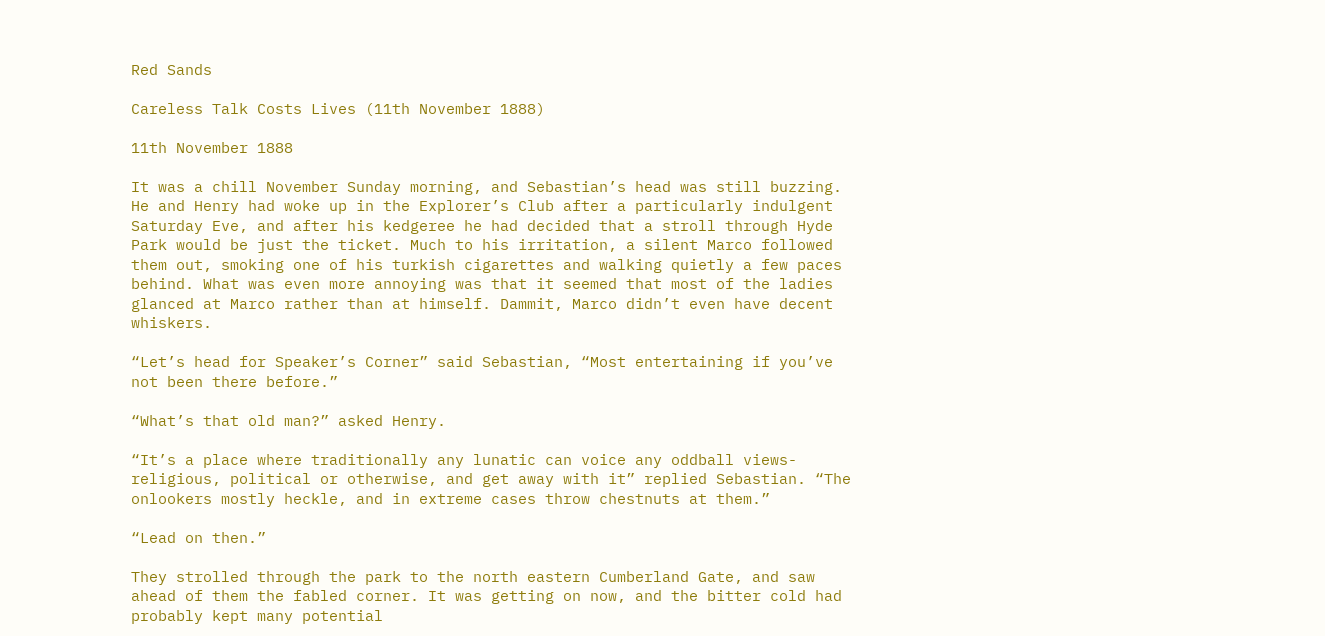Red Sands

Careless Talk Costs Lives (11th November 1888)

11th November 1888

It was a chill November Sunday morning, and Sebastian’s head was still buzzing. He and Henry had woke up in the Explorer’s Club after a particularly indulgent Saturday Eve, and after his kedgeree he had decided that a stroll through Hyde Park would be just the ticket. Much to his irritation, a silent Marco followed them out, smoking one of his turkish cigarettes and walking quietly a few paces behind. What was even more annoying was that it seemed that most of the ladies glanced at Marco rather than at himself. Dammit, Marco didn’t even have decent whiskers.

“Let’s head for Speaker’s Corner” said Sebastian, “Most entertaining if you’ve not been there before.”

“What’s that old man?” asked Henry.

“It’s a place where traditionally any lunatic can voice any oddball views-religious, political or otherwise, and get away with it” replied Sebastian. “The onlookers mostly heckle, and in extreme cases throw chestnuts at them.”

“Lead on then.”

They strolled through the park to the north eastern Cumberland Gate, and saw ahead of them the fabled corner. It was getting on now, and the bitter cold had probably kept many potential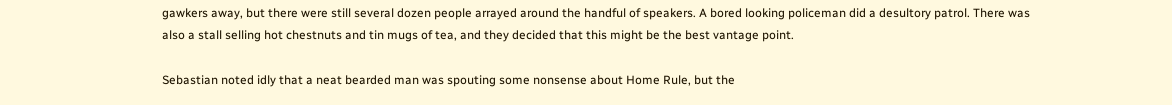gawkers away, but there were still several dozen people arrayed around the handful of speakers. A bored looking policeman did a desultory patrol. There was also a stall selling hot chestnuts and tin mugs of tea, and they decided that this might be the best vantage point.

Sebastian noted idly that a neat bearded man was spouting some nonsense about Home Rule, but the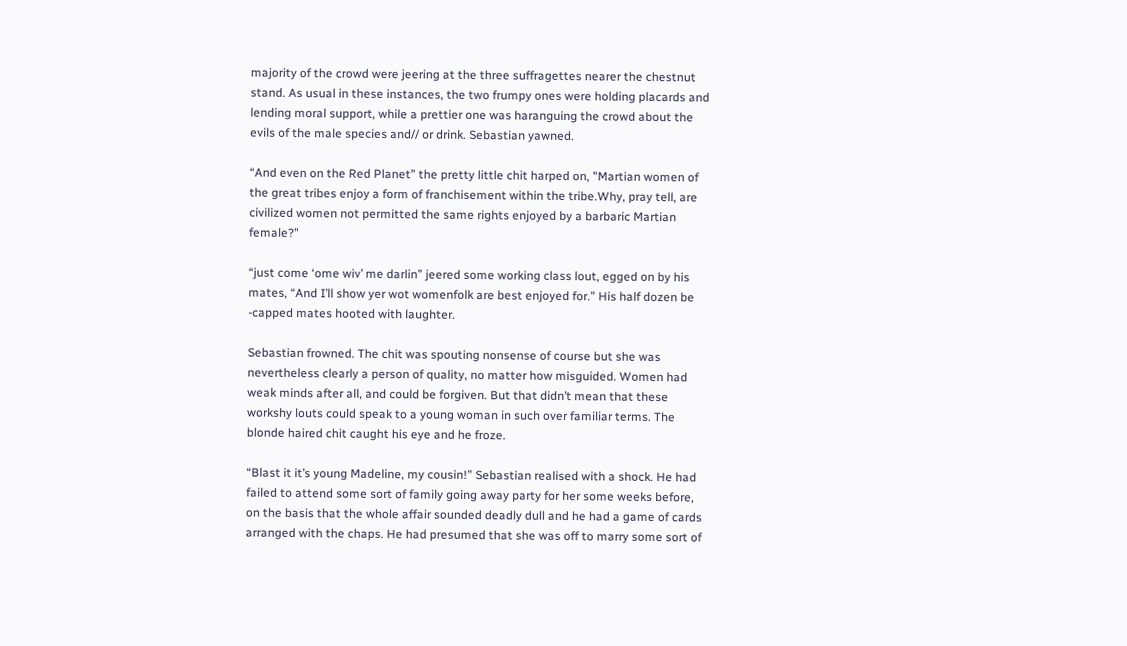majority of the crowd were jeering at the three suffragettes nearer the chestnut stand. As usual in these instances, the two frumpy ones were holding placards and lending moral support, while a prettier one was haranguing the crowd about the evils of the male species and// or drink. Sebastian yawned.

“And even on the Red Planet” the pretty little chit harped on, "Martian women of the great tribes enjoy a form of franchisement within the tribe.Why, pray tell, are civilized women not permitted the same rights enjoyed by a barbaric Martian female?”

“just come ‘ome wiv’ me darlin” jeered some working class lout, egged on by his mates, “And I’ll show yer wot womenfolk are best enjoyed for.” His half dozen be -capped mates hooted with laughter.

Sebastian frowned. The chit was spouting nonsense of course but she was nevertheless clearly a person of quality, no matter how misguided. Women had weak minds after all, and could be forgiven. But that didn’t mean that these workshy louts could speak to a young woman in such over familiar terms. The blonde haired chit caught his eye and he froze.

“Blast it it’s young Madeline, my cousin!” Sebastian realised with a shock. He had failed to attend some sort of family going away party for her some weeks before, on the basis that the whole affair sounded deadly dull and he had a game of cards arranged with the chaps. He had presumed that she was off to marry some sort of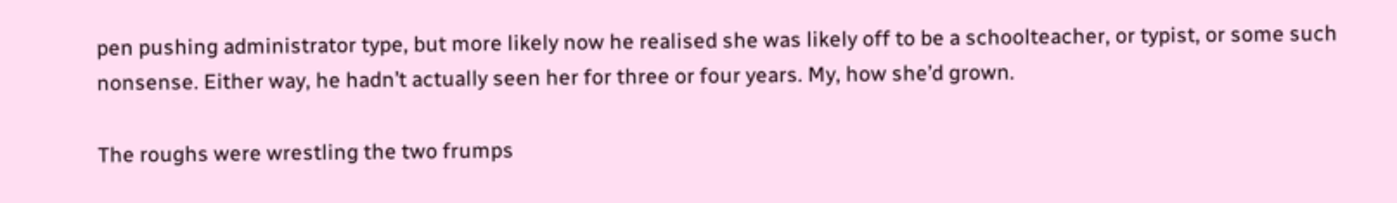pen pushing administrator type, but more likely now he realised she was likely off to be a schoolteacher, or typist, or some such nonsense. Either way, he hadn’t actually seen her for three or four years. My, how she’d grown.

The roughs were wrestling the two frumps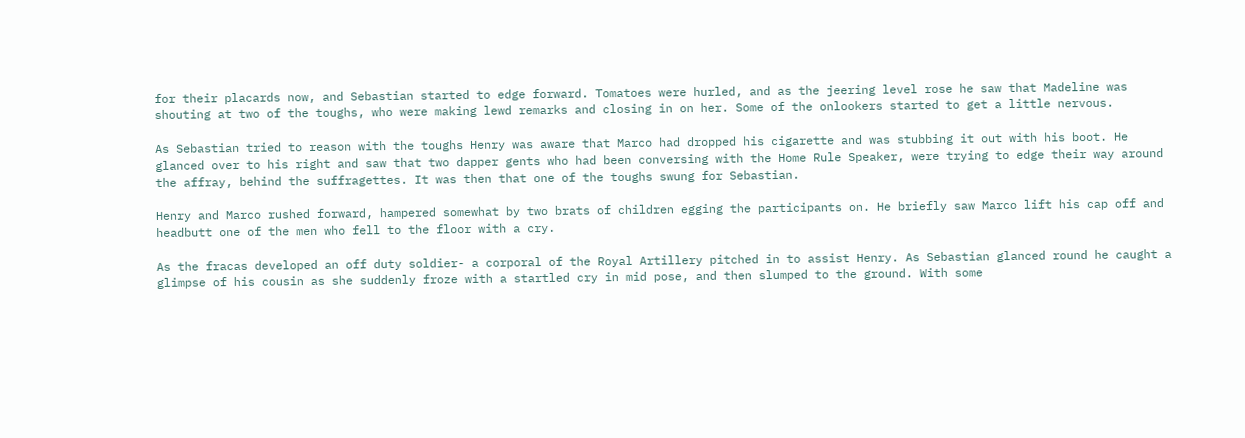for their placards now, and Sebastian started to edge forward. Tomatoes were hurled, and as the jeering level rose he saw that Madeline was
shouting at two of the toughs, who were making lewd remarks and closing in on her. Some of the onlookers started to get a little nervous.

As Sebastian tried to reason with the toughs Henry was aware that Marco had dropped his cigarette and was stubbing it out with his boot. He glanced over to his right and saw that two dapper gents who had been conversing with the Home Rule Speaker, were trying to edge their way around the affray, behind the suffragettes. It was then that one of the toughs swung for Sebastian.

Henry and Marco rushed forward, hampered somewhat by two brats of children egging the participants on. He briefly saw Marco lift his cap off and headbutt one of the men who fell to the floor with a cry.

As the fracas developed an off duty soldier- a corporal of the Royal Artillery pitched in to assist Henry. As Sebastian glanced round he caught a glimpse of his cousin as she suddenly froze with a startled cry in mid pose, and then slumped to the ground. With some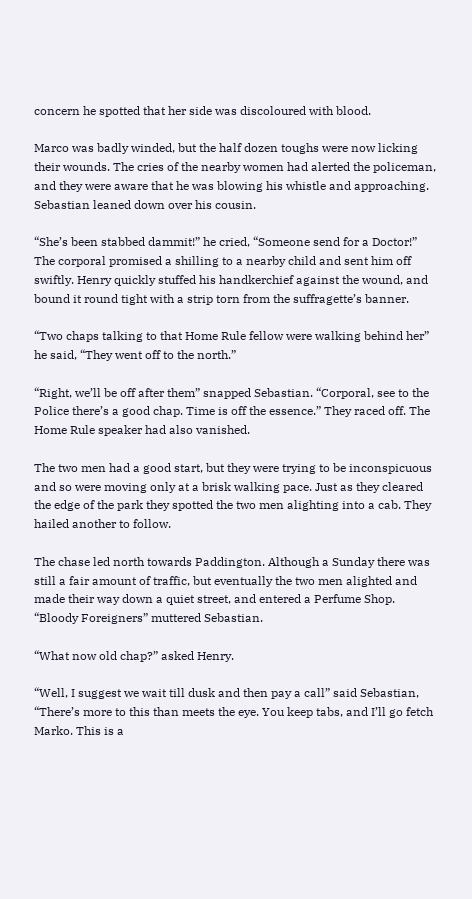concern he spotted that her side was discoloured with blood.

Marco was badly winded, but the half dozen toughs were now licking their wounds. The cries of the nearby women had alerted the policeman, and they were aware that he was blowing his whistle and approaching. Sebastian leaned down over his cousin.

“She’s been stabbed dammit!” he cried, “Someone send for a Doctor!” The corporal promised a shilling to a nearby child and sent him off swiftly. Henry quickly stuffed his handkerchief against the wound, and bound it round tight with a strip torn from the suffragette’s banner.

“Two chaps talking to that Home Rule fellow were walking behind her” he said, “They went off to the north.”

“Right, we’ll be off after them” snapped Sebastian. “Corporal, see to the Police there’s a good chap. Time is off the essence.” They raced off. The Home Rule speaker had also vanished.

The two men had a good start, but they were trying to be inconspicuous and so were moving only at a brisk walking pace. Just as they cleared the edge of the park they spotted the two men alighting into a cab. They hailed another to follow.

The chase led north towards Paddington. Although a Sunday there was still a fair amount of traffic, but eventually the two men alighted and made their way down a quiet street, and entered a Perfume Shop. “Bloody Foreigners” muttered Sebastian.

“What now old chap?” asked Henry.

“Well, I suggest we wait till dusk and then pay a call” said Sebastian, “There’s more to this than meets the eye. You keep tabs, and I’ll go fetch Marko. This is a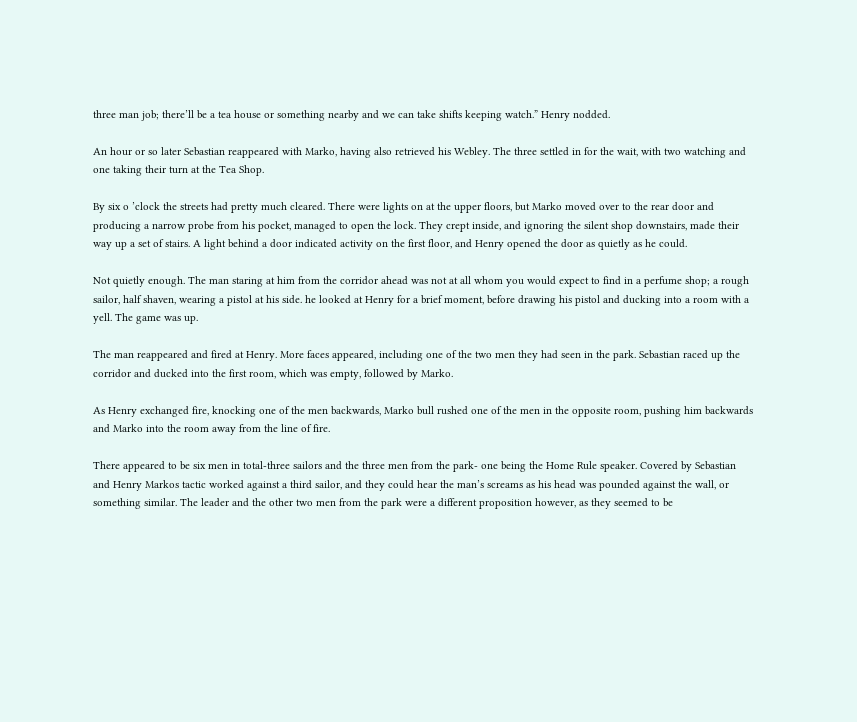three man job; there’ll be a tea house or something nearby and we can take shifts keeping watch.” Henry nodded.

An hour or so later Sebastian reappeared with Marko, having also retrieved his Webley. The three settled in for the wait, with two watching and one taking their turn at the Tea Shop.

By six o ’clock the streets had pretty much cleared. There were lights on at the upper floors, but Marko moved over to the rear door and producing a narrow probe from his pocket, managed to open the lock. They crept inside, and ignoring the silent shop downstairs, made their way up a set of stairs. A light behind a door indicated activity on the first floor, and Henry opened the door as quietly as he could.

Not quietly enough. The man staring at him from the corridor ahead was not at all whom you would expect to find in a perfume shop; a rough sailor, half shaven, wearing a pistol at his side. he looked at Henry for a brief moment, before drawing his pistol and ducking into a room with a yell. The game was up.

The man reappeared and fired at Henry. More faces appeared, including one of the two men they had seen in the park. Sebastian raced up the corridor and ducked into the first room, which was empty, followed by Marko.

As Henry exchanged fire, knocking one of the men backwards, Marko bull rushed one of the men in the opposite room, pushing him backwards and Marko into the room away from the line of fire.

There appeared to be six men in total-three sailors and the three men from the park- one being the Home Rule speaker. Covered by Sebastian and Henry Markos tactic worked against a third sailor, and they could hear the man’s screams as his head was pounded against the wall, or something similar. The leader and the other two men from the park were a different proposition however, as they seemed to be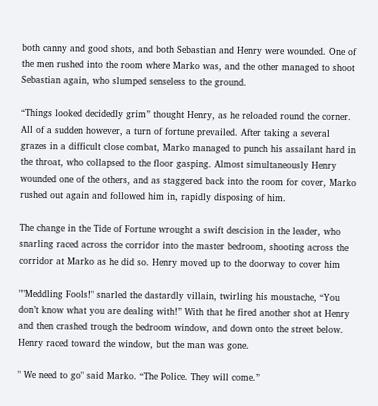both canny and good shots, and both Sebastian and Henry were wounded. One of the men rushed into the room where Marko was, and the other managed to shoot Sebastian again, who slumped senseless to the ground.

“Things looked decidedly grim” thought Henry, as he reloaded round the corner. All of a sudden however, a turn of fortune prevailed. After taking a several grazes in a difficult close combat, Marko managed to punch his assailant hard in the throat, who collapsed to the floor gasping. Almost simultaneously Henry wounded one of the others, and as staggered back into the room for cover, Marko rushed out again and followed him in, rapidly disposing of him.

The change in the Tide of Fortune wrought a swift descision in the leader, who snarling raced across the corridor into the master bedroom, shooting across the corridor at Marko as he did so. Henry moved up to the doorway to cover him

""Meddling Fools!" snarled the dastardly villain, twirling his moustache, “You don’t know what you are dealing with!” With that he fired another shot at Henry and then crashed trough the bedroom window, and down onto the street below. Henry raced toward the window, but the man was gone.

" We need to go" said Marko. “The Police. They will come.”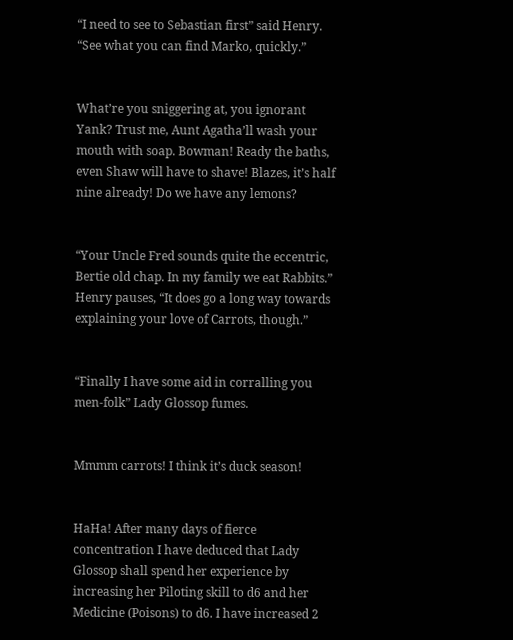“I need to see to Sebastian first” said Henry. “See what you can find Marko, quickly.”


What’re you sniggering at, you ignorant Yank? Trust me, Aunt Agatha’ll wash your mouth with soap. Bowman! Ready the baths, even Shaw will have to shave! Blazes, it’s half nine already! Do we have any lemons?


“Your Uncle Fred sounds quite the eccentric, Bertie old chap. In my family we eat Rabbits.” Henry pauses, “It does go a long way towards explaining your love of Carrots, though.”


“Finally I have some aid in corralling you men-folk” Lady Glossop fumes.


Mmmm carrots! I think it’s duck season!


HaHa! After many days of fierce concentration I have deduced that Lady Glossop shall spend her experience by increasing her Piloting skill to d6 and her Medicine (Poisons) to d6. I have increased 2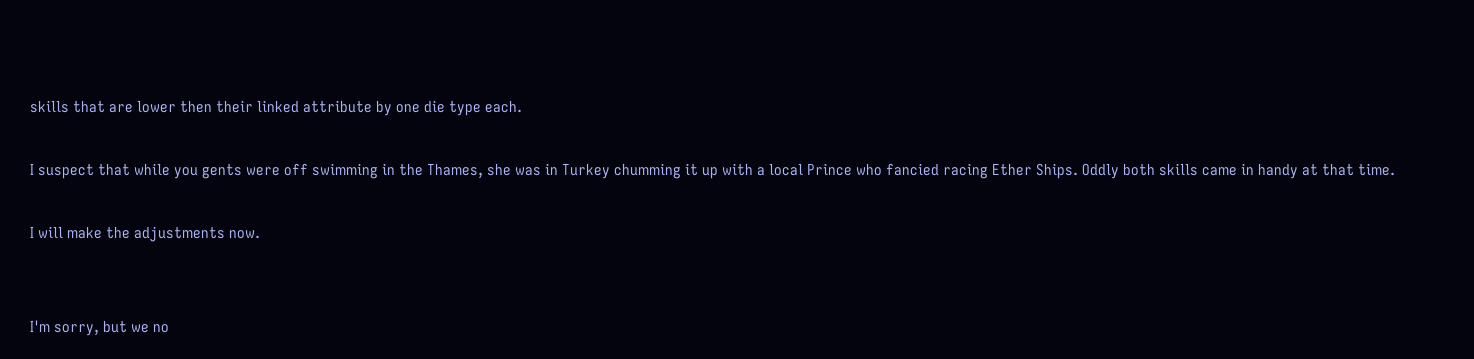skills that are lower then their linked attribute by one die type each.

I suspect that while you gents were off swimming in the Thames, she was in Turkey chumming it up with a local Prince who fancied racing Ether Ships. Oddly both skills came in handy at that time.

I will make the adjustments now.


I'm sorry, but we no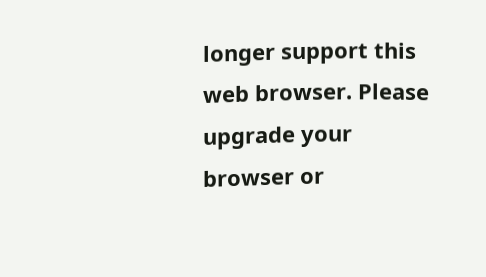longer support this web browser. Please upgrade your browser or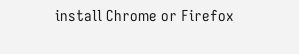install Chrome or Firefox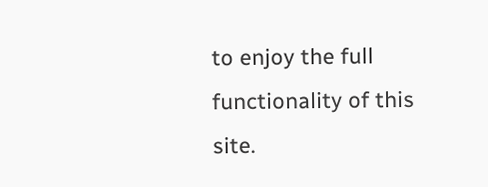to enjoy the full functionality of this site.